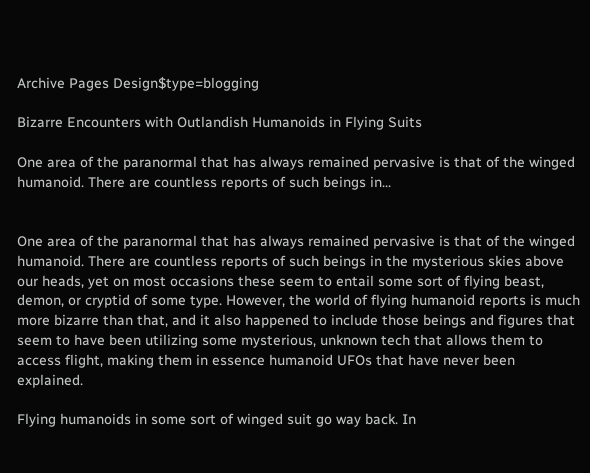Archive Pages Design$type=blogging

Bizarre Encounters with Outlandish Humanoids in Flying Suits

One area of the paranormal that has always remained pervasive is that of the winged humanoid. There are countless reports of such beings in...


One area of the paranormal that has always remained pervasive is that of the winged humanoid. There are countless reports of such beings in the mysterious skies above our heads, yet on most occasions these seem to entail some sort of flying beast, demon, or cryptid of some type. However, the world of flying humanoid reports is much more bizarre than that, and it also happened to include those beings and figures that seem to have been utilizing some mysterious, unknown tech that allows them to access flight, making them in essence humanoid UFOs that have never been explained.

Flying humanoids in some sort of winged suit go way back. In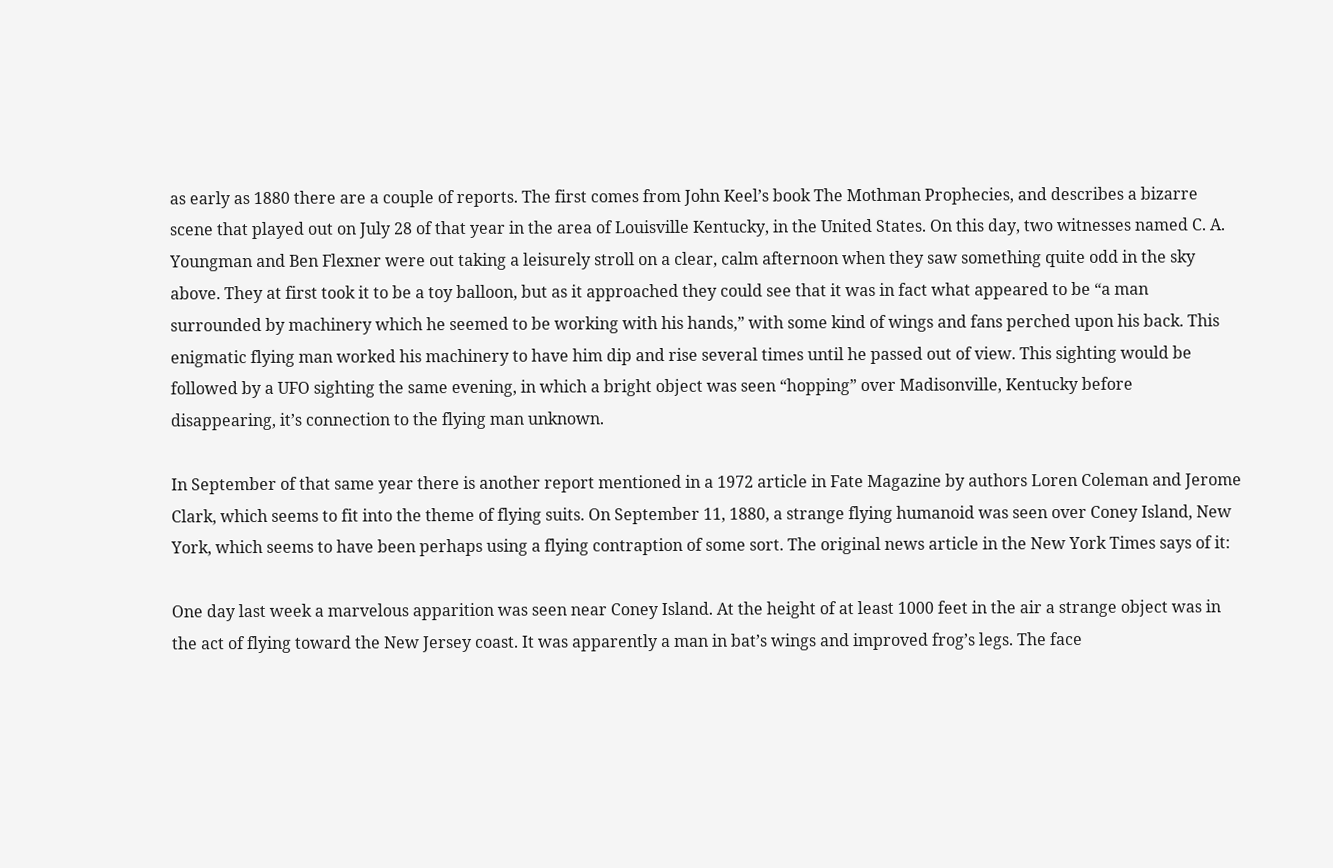as early as 1880 there are a couple of reports. The first comes from John Keel’s book The Mothman Prophecies, and describes a bizarre scene that played out on July 28 of that year in the area of Louisville Kentucky, in the United States. On this day, two witnesses named C. A. Youngman and Ben Flexner were out taking a leisurely stroll on a clear, calm afternoon when they saw something quite odd in the sky above. They at first took it to be a toy balloon, but as it approached they could see that it was in fact what appeared to be “a man surrounded by machinery which he seemed to be working with his hands,” with some kind of wings and fans perched upon his back. This enigmatic flying man worked his machinery to have him dip and rise several times until he passed out of view. This sighting would be followed by a UFO sighting the same evening, in which a bright object was seen “hopping” over Madisonville, Kentucky before disappearing, it’s connection to the flying man unknown.

In September of that same year there is another report mentioned in a 1972 article in Fate Magazine by authors Loren Coleman and Jerome Clark, which seems to fit into the theme of flying suits. On September 11, 1880, a strange flying humanoid was seen over Coney Island, New York, which seems to have been perhaps using a flying contraption of some sort. The original news article in the New York Times says of it:

One day last week a marvelous apparition was seen near Coney Island. At the height of at least 1000 feet in the air a strange object was in the act of flying toward the New Jersey coast. It was apparently a man in bat’s wings and improved frog’s legs. The face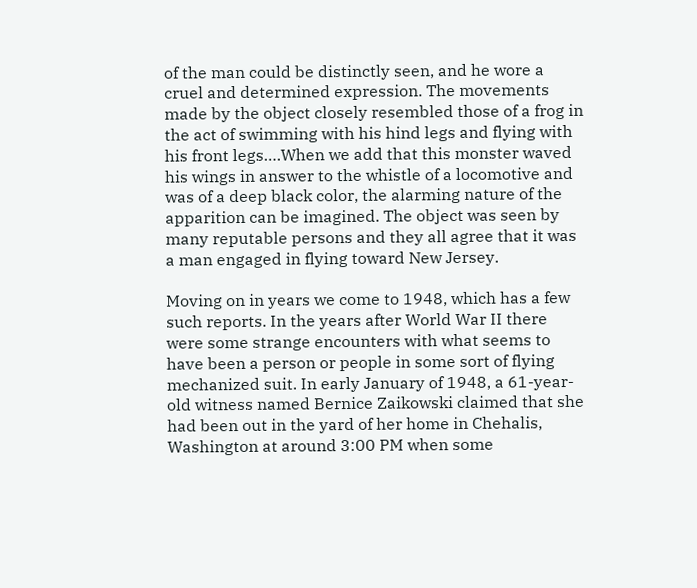of the man could be distinctly seen, and he wore a cruel and determined expression. The movements made by the object closely resembled those of a frog in the act of swimming with his hind legs and flying with his front legs….When we add that this monster waved his wings in answer to the whistle of a locomotive and was of a deep black color, the alarming nature of the apparition can be imagined. The object was seen by many reputable persons and they all agree that it was a man engaged in flying toward New Jersey.

Moving on in years we come to 1948, which has a few such reports. In the years after World War II there were some strange encounters with what seems to have been a person or people in some sort of flying mechanized suit. In early January of 1948, a 61-year-old witness named Bernice Zaikowski claimed that she had been out in the yard of her home in Chehalis, Washington at around 3:00 PM when some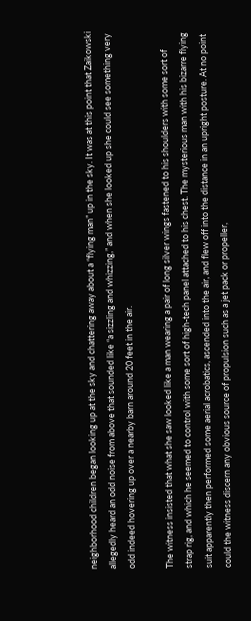neighborhood children began looking up at the sky and chattering away about a “flying man” up in the sky. It was at this point that Zaikowski allegedly heard an odd noise from above that sounded like “a sizzling and whizzing,” and when she looked up she could see something very odd indeed hovering up over a nearby barn around 20 feet in the air.

The witness insisted that what she saw looked like a man wearing a pair of long silver wings fastened to his shoulders with some sort of strap rig, and which he seemed to control with some sort of high-tech panel attached to his chest. The mysterious man with his bizarre flying suit apparently then performed some aerial acrobatics, ascended into the air, and flew off into the distance in an upright posture. At no point could the witness discern any obvious source of propulsion such as a jet pack or propeller,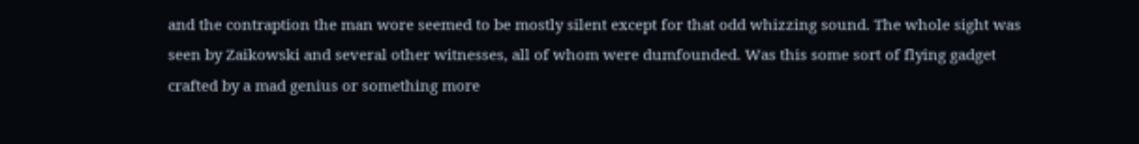and the contraption the man wore seemed to be mostly silent except for that odd whizzing sound. The whole sight was seen by Zaikowski and several other witnesses, all of whom were dumfounded. Was this some sort of flying gadget crafted by a mad genius or something more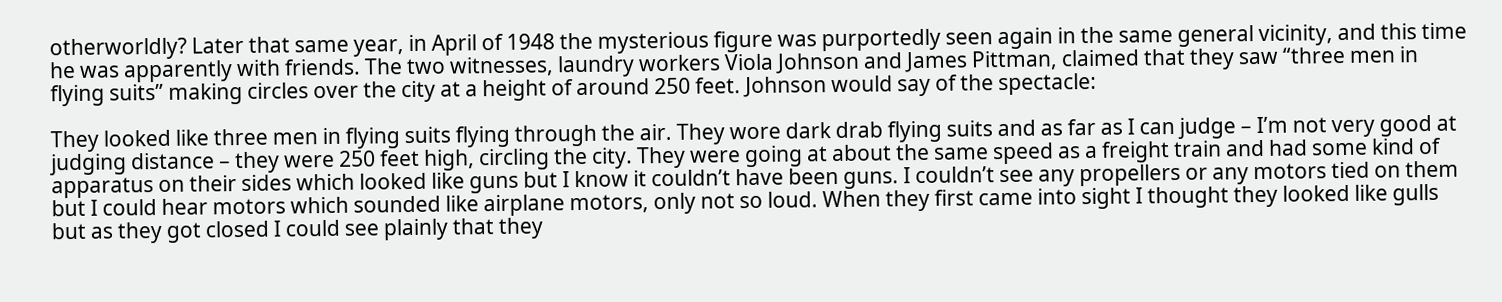otherworldly? Later that same year, in April of 1948 the mysterious figure was purportedly seen again in the same general vicinity, and this time he was apparently with friends. The two witnesses, laundry workers Viola Johnson and James Pittman, claimed that they saw “three men in flying suits” making circles over the city at a height of around 250 feet. Johnson would say of the spectacle:

They looked like three men in flying suits flying through the air. They wore dark drab flying suits and as far as I can judge – I’m not very good at judging distance – they were 250 feet high, circling the city. They were going at about the same speed as a freight train and had some kind of apparatus on their sides which looked like guns but I know it couldn’t have been guns. I couldn’t see any propellers or any motors tied on them but I could hear motors which sounded like airplane motors, only not so loud. When they first came into sight I thought they looked like gulls but as they got closed I could see plainly that they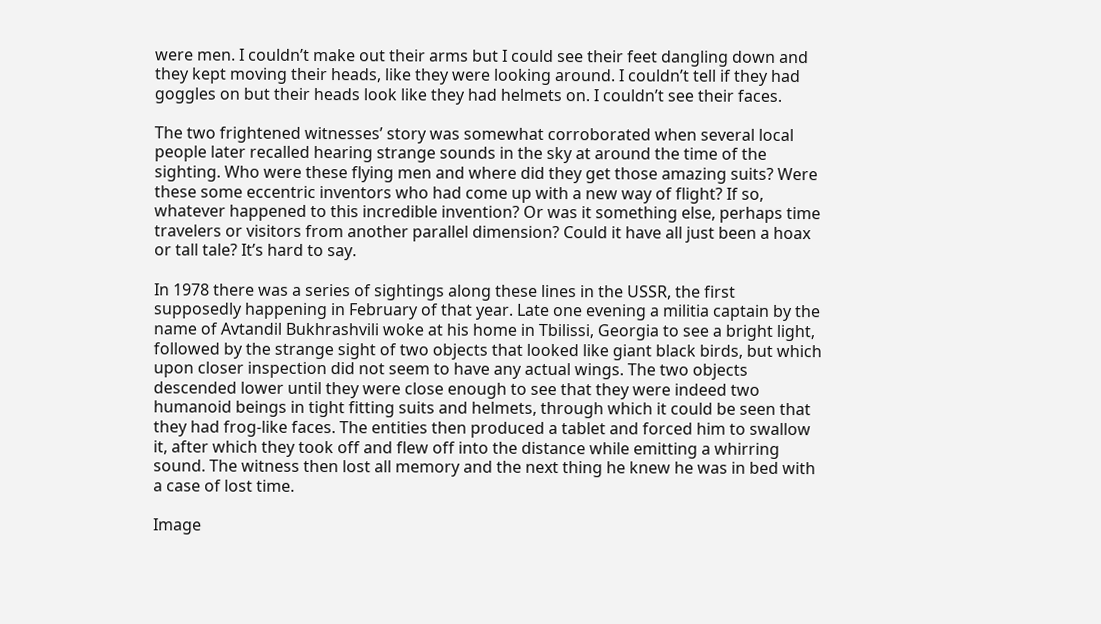were men. I couldn’t make out their arms but I could see their feet dangling down and they kept moving their heads, like they were looking around. I couldn’t tell if they had goggles on but their heads look like they had helmets on. I couldn’t see their faces.

The two frightened witnesses’ story was somewhat corroborated when several local people later recalled hearing strange sounds in the sky at around the time of the sighting. Who were these flying men and where did they get those amazing suits? Were these some eccentric inventors who had come up with a new way of flight? If so, whatever happened to this incredible invention? Or was it something else, perhaps time travelers or visitors from another parallel dimension? Could it have all just been a hoax or tall tale? It’s hard to say.

In 1978 there was a series of sightings along these lines in the USSR, the first supposedly happening in February of that year. Late one evening a militia captain by the name of Avtandil Bukhrashvili woke at his home in Tbilissi, Georgia to see a bright light, followed by the strange sight of two objects that looked like giant black birds, but which upon closer inspection did not seem to have any actual wings. The two objects descended lower until they were close enough to see that they were indeed two humanoid beings in tight fitting suits and helmets, through which it could be seen that they had frog-like faces. The entities then produced a tablet and forced him to swallow it, after which they took off and flew off into the distance while emitting a whirring sound. The witness then lost all memory and the next thing he knew he was in bed with a case of lost time.

Image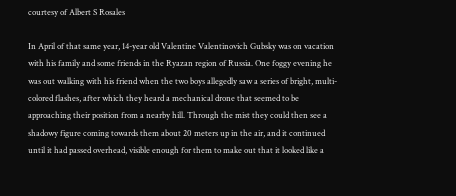courtesy of Albert S Rosales

In April of that same year, 14-year old Valentine Valentinovich Gubsky was on vacation with his family and some friends in the Ryazan region of Russia. One foggy evening he was out walking with his friend when the two boys allegedly saw a series of bright, multi-colored flashes, after which they heard a mechanical drone that seemed to be approaching their position from a nearby hill. Through the mist they could then see a shadowy figure coming towards them about 20 meters up in the air, and it continued until it had passed overhead, visible enough for them to make out that it looked like a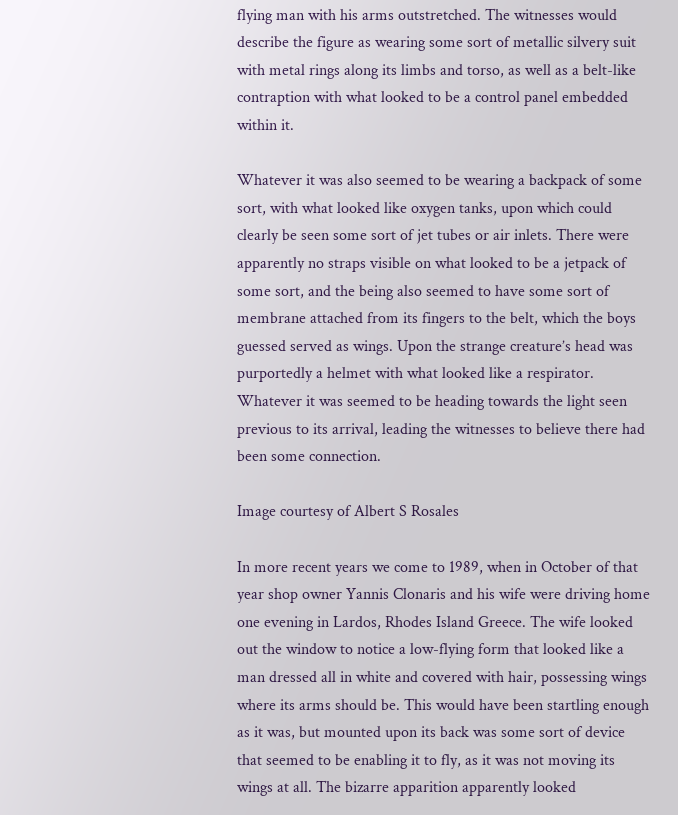flying man with his arms outstretched. The witnesses would describe the figure as wearing some sort of metallic silvery suit with metal rings along its limbs and torso, as well as a belt-like contraption with what looked to be a control panel embedded within it.

Whatever it was also seemed to be wearing a backpack of some sort, with what looked like oxygen tanks, upon which could clearly be seen some sort of jet tubes or air inlets. There were apparently no straps visible on what looked to be a jetpack of some sort, and the being also seemed to have some sort of membrane attached from its fingers to the belt, which the boys guessed served as wings. Upon the strange creature’s head was purportedly a helmet with what looked like a respirator. Whatever it was seemed to be heading towards the light seen previous to its arrival, leading the witnesses to believe there had been some connection.

Image courtesy of Albert S Rosales

In more recent years we come to 1989, when in October of that year shop owner Yannis Clonaris and his wife were driving home one evening in Lardos, Rhodes Island Greece. The wife looked out the window to notice a low-flying form that looked like a man dressed all in white and covered with hair, possessing wings where its arms should be. This would have been startling enough as it was, but mounted upon its back was some sort of device that seemed to be enabling it to fly, as it was not moving its wings at all. The bizarre apparition apparently looked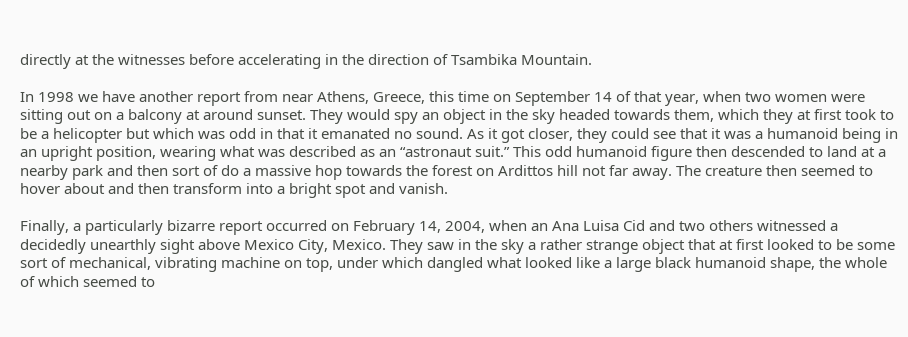directly at the witnesses before accelerating in the direction of Tsambika Mountain.

In 1998 we have another report from near Athens, Greece, this time on September 14 of that year, when two women were sitting out on a balcony at around sunset. They would spy an object in the sky headed towards them, which they at first took to be a helicopter but which was odd in that it emanated no sound. As it got closer, they could see that it was a humanoid being in an upright position, wearing what was described as an “astronaut suit.” This odd humanoid figure then descended to land at a nearby park and then sort of do a massive hop towards the forest on Ardittos hill not far away. The creature then seemed to hover about and then transform into a bright spot and vanish.

Finally, a particularly bizarre report occurred on February 14, 2004, when an Ana Luisa Cid and two others witnessed a decidedly unearthly sight above Mexico City, Mexico. They saw in the sky a rather strange object that at first looked to be some sort of mechanical, vibrating machine on top, under which dangled what looked like a large black humanoid shape, the whole of which seemed to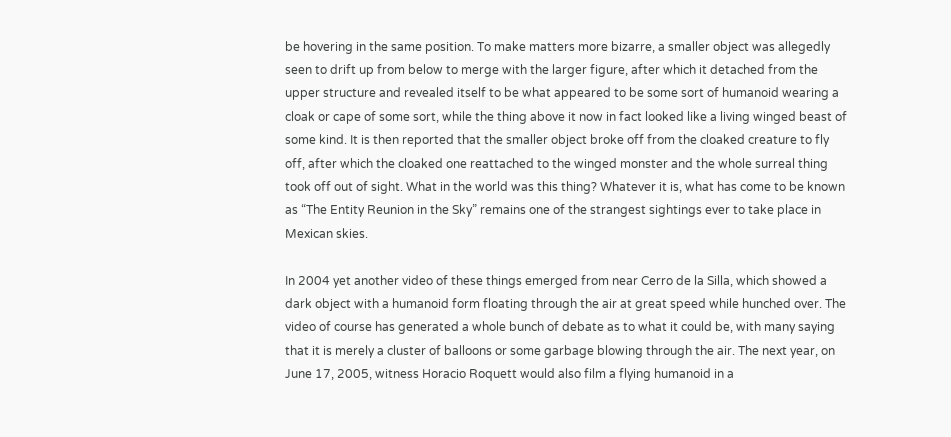be hovering in the same position. To make matters more bizarre, a smaller object was allegedly seen to drift up from below to merge with the larger figure, after which it detached from the upper structure and revealed itself to be what appeared to be some sort of humanoid wearing a cloak or cape of some sort, while the thing above it now in fact looked like a living winged beast of some kind. It is then reported that the smaller object broke off from the cloaked creature to fly off, after which the cloaked one reattached to the winged monster and the whole surreal thing took off out of sight. What in the world was this thing? Whatever it is, what has come to be known as “The Entity Reunion in the Sky” remains one of the strangest sightings ever to take place in Mexican skies.

In 2004 yet another video of these things emerged from near Cerro de la Silla, which showed a dark object with a humanoid form floating through the air at great speed while hunched over. The video of course has generated a whole bunch of debate as to what it could be, with many saying that it is merely a cluster of balloons or some garbage blowing through the air. The next year, on June 17, 2005, witness Horacio Roquett would also film a flying humanoid in a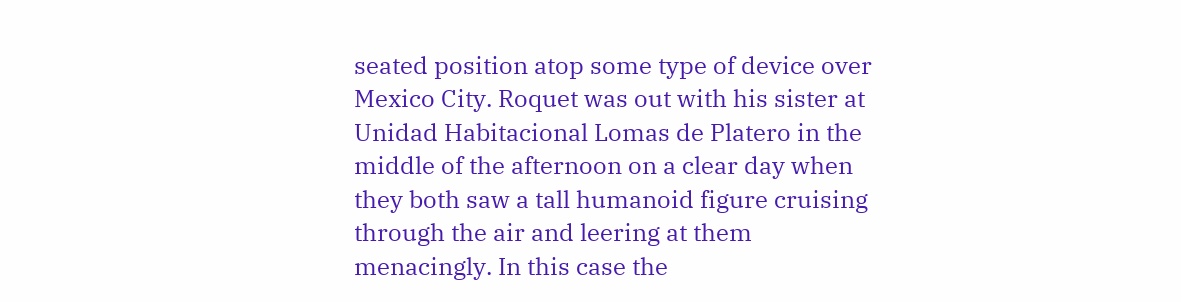seated position atop some type of device over Mexico City. Roquet was out with his sister at Unidad Habitacional Lomas de Platero in the middle of the afternoon on a clear day when they both saw a tall humanoid figure cruising through the air and leering at them menacingly. In this case the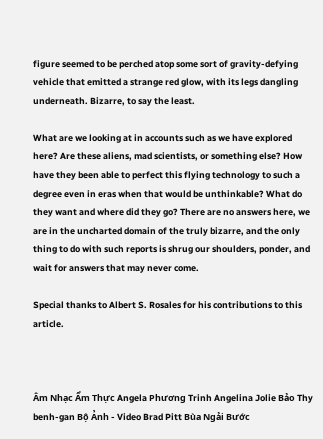figure seemed to be perched atop some sort of gravity-defying vehicle that emitted a strange red glow, with its legs dangling underneath. Bizarre, to say the least.

What are we looking at in accounts such as we have explored here? Are these aliens, mad scientists, or something else? How have they been able to perfect this flying technology to such a degree even in eras when that would be unthinkable? What do they want and where did they go? There are no answers here, we are in the uncharted domain of the truly bizarre, and the only thing to do with such reports is shrug our shoulders, ponder, and wait for answers that may never come.

Special thanks to Albert S. Rosales for his contributions to this article.



Âm Nhạc Ẩm Thực Angela Phương Trinh Angelina Jolie Bảo Thy benh-gan Bộ Ảnh - Video Brad Pitt Bùa Ngải Bước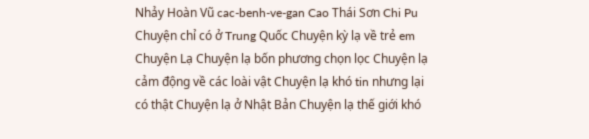Nhảy Hoàn Vũ cac-benh-ve-gan Cao Thái Sơn Chi Pu Chuyện chỉ có ở Trung Quốc Chuyện kỳ lạ về trẻ em Chuyện Lạ Chuyện lạ bốn phương chọn lọc Chuyện lạ cảm động về các loài vật Chuyện lạ khó tin nhưng lại có thật Chuyện lạ ở Nhật Bản Chuyện lạ thế giới khó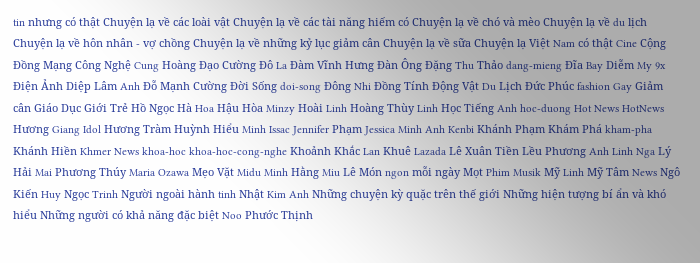tin nhưng có thật Chuyện lạ về các loài vật Chuyện lạ về các tài năng hiếm có Chuyện lạ về chó và mèo Chuyện lạ về du lịch Chuyện lạ về hôn nhân - vợ chồng Chuyện lạ về những kỷ lục giảm cân Chuyện lạ về sữa Chuyện lạ Việt Nam có thật Cine Cộng Đồng Mạng Công Nghệ Cung Hoàng Đạo Cường Đô La Đàm Vĩnh Hưng Đàn Ông Đặng Thu Thảo dang-mieng Đĩa Bay Diễm My 9x Điện Ảnh Diệp Lâm Anh Đỗ Mạnh Cường Đời Sống doi-song Đông Nhi Đồng Tính Động Vật Du Lịch Đức Phúc fashion Gay Giảm cân Giáo Dục Giới Trẻ Hồ Ngọc Hà Hoa Hậu Hòa Minzy Hoài Linh Hoàng Thùy Linh Học Tiếng Anh hoc-duong Hot News HotNews Hương Giang Idol Hương Tràm Huỳnh Hiểu Minh Issac Jennifer Phạm Jessica Minh Anh Kenbi Khánh Phạm Khám Phá kham-pha Khánh Hiền Khmer News khoa-hoc khoa-hoc-cong-nghe Khoảnh Khắc Lan Khuê Lazada Lê Xuân Tiền Lều Phương Anh Linh Nga Lý Hải Mai Phương Thúy Maria Ozawa Mẹo Vặt Midu Minh Hằng Miu Lê Món ngon mỗi ngày Mọt Phim Musik Mỹ Linh Mỹ Tâm News Ngô Kiến Huy Ngọc Trinh Người ngoài hành tinh Nhật Kim Anh Những chuyện kỳ quặc trên thế giới Những hiện tượng bí ẩn và khó hiểu Những người có khả năng đặc biệt Noo Phước Thịnh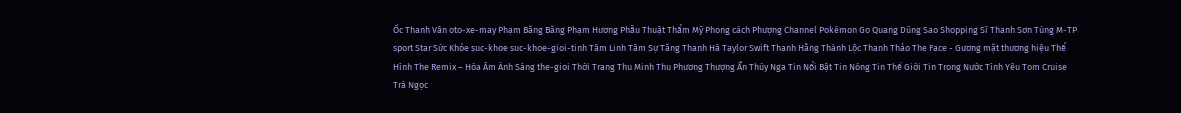Ốc Thanh Vân oto-xe-may Phạm Băng Băng Phạm Hương Phẫu Thuật Thẩm Mỹ Phong cách Phượng Channel Pokémon Go Quang Dũng Sao Shopping Sĩ Thanh Sơn Tùng M-TP sport Star Sức Khỏe suc-khoe suc-khoe-gioi-tinh Tâm Linh Tâm Sự Tăng Thanh Hà Taylor Swift Thanh Hằng Thành Lộc Thanh Thảo The Face - Gương mặt thương hiệu Thể Hình The Remix – Hòa Âm Ánh Sáng the-gioi Thời Trang Thu Minh Thu Phương Thượng Ẩn Thúy Nga Tin Nổi Bật Tin Nóng Tin Thế Giới Tin Trong Nước Tình Yêu Tom Cruise Trà Ngọc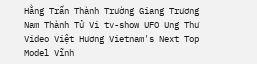Hằng Trấn Thành Trường Giang Trương Nam Thành Tử Vi tv-show UFO Ung Thư Video Việt Hương Vietnam's Next Top Model Vĩnh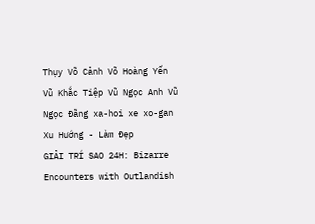Thụy Võ Cảnh Võ Hoàng Yến Vũ Khắc Tiệp Vũ Ngọc Anh Vũ Ngọc Đãng xa-hoi xe xo-gan Xu Hướng - Làm Đẹp
GIẢI TRÍ SAO 24H: Bizarre Encounters with Outlandish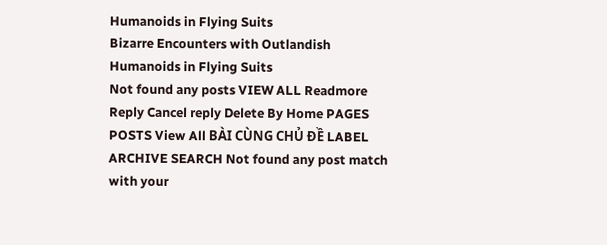Humanoids in Flying Suits
Bizarre Encounters with Outlandish Humanoids in Flying Suits
Not found any posts VIEW ALL Readmore Reply Cancel reply Delete By Home PAGES POSTS View All BÀI CÙNG CHỦ ĐỀ LABEL ARCHIVE SEARCH Not found any post match with your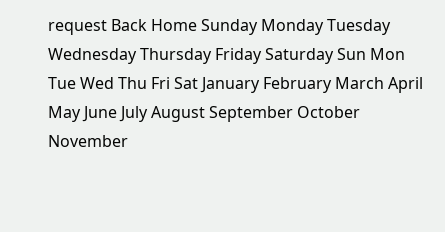request Back Home Sunday Monday Tuesday Wednesday Thursday Friday Saturday Sun Mon Tue Wed Thu Fri Sat January February March April May June July August September October November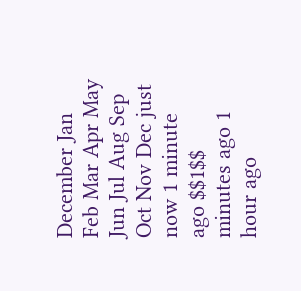December Jan Feb Mar Apr May Jun Jul Aug Sep Oct Nov Dec just now 1 minute ago $$1$$ minutes ago 1 hour ago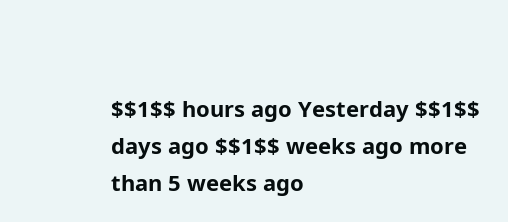$$1$$ hours ago Yesterday $$1$$ days ago $$1$$ weeks ago more than 5 weeks ago